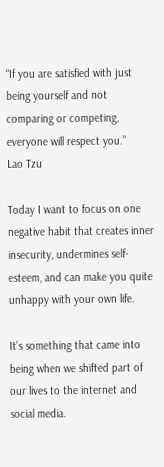“If you are satisfied with just being yourself and not comparing or competing, everyone will respect you.”
Lao Tzu

Today I want to focus on one negative habit that creates inner insecurity, undermines self-esteem, and can make you quite unhappy with your own life.

It’s something that came into being when we shifted part of our lives to the internet and social media.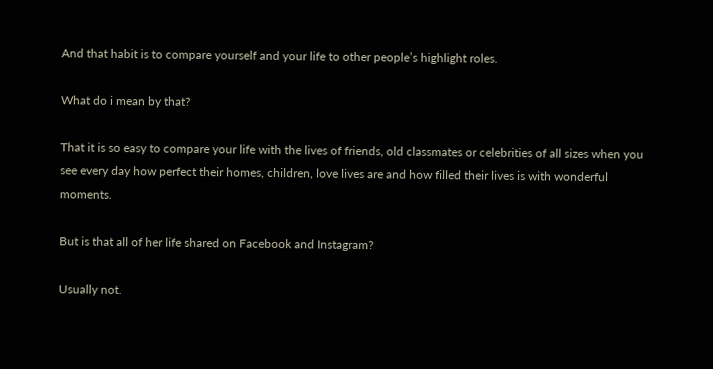And that habit is to compare yourself and your life to other people’s highlight roles.

What do i mean by that?

That it is so easy to compare your life with the lives of friends, old classmates or celebrities of all sizes when you see every day how perfect their homes, children, love lives are and how filled their lives is with wonderful moments.

But is that all of her life shared on Facebook and Instagram?

Usually not.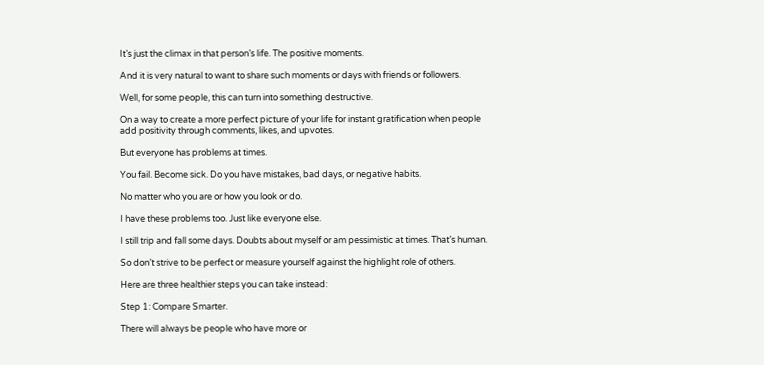It’s just the climax in that person’s life. The positive moments.

And it is very natural to want to share such moments or days with friends or followers.

Well, for some people, this can turn into something destructive.

On a way to create a more perfect picture of your life for instant gratification when people add positivity through comments, likes, and upvotes.

But everyone has problems at times.

You fail. Become sick. Do you have mistakes, bad days, or negative habits.

No matter who you are or how you look or do.

I have these problems too. Just like everyone else.

I still trip and fall some days. Doubts about myself or am pessimistic at times. That’s human.

So don’t strive to be perfect or measure yourself against the highlight role of others.

Here are three healthier steps you can take instead:

Step 1: Compare Smarter.

There will always be people who have more or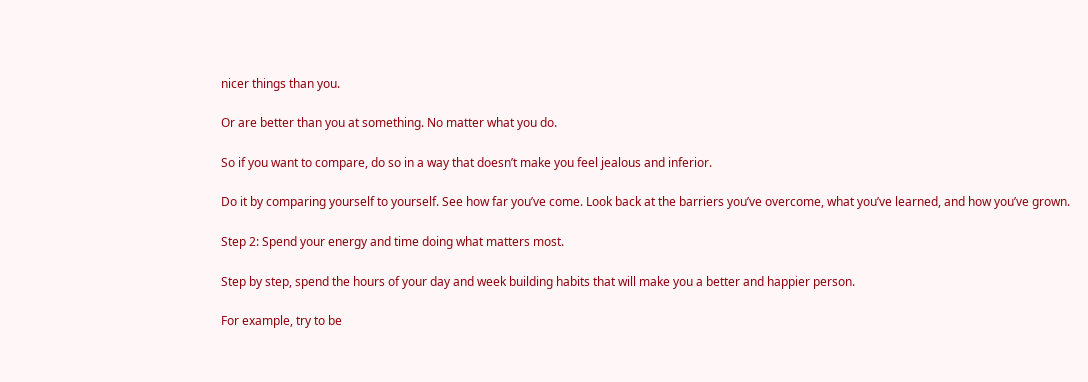nicer things than you.

Or are better than you at something. No matter what you do.

So if you want to compare, do so in a way that doesn’t make you feel jealous and inferior.

Do it by comparing yourself to yourself. See how far you’ve come. Look back at the barriers you’ve overcome, what you’ve learned, and how you’ve grown.

Step 2: Spend your energy and time doing what matters most.

Step by step, spend the hours of your day and week building habits that will make you a better and happier person.

For example, try to be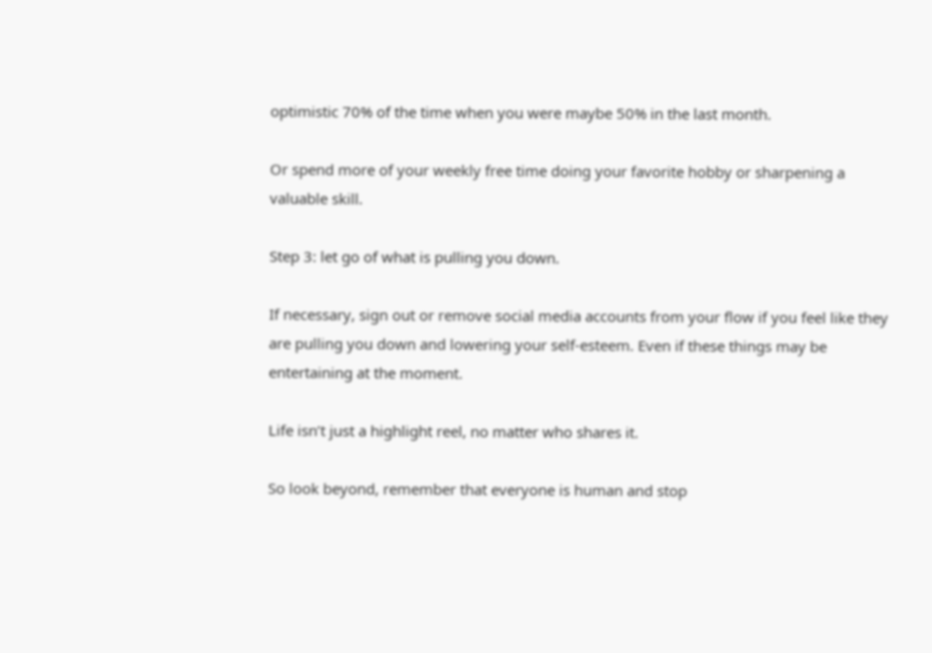optimistic 70% of the time when you were maybe 50% in the last month.

Or spend more of your weekly free time doing your favorite hobby or sharpening a valuable skill.

Step 3: let go of what is pulling you down.

If necessary, sign out or remove social media accounts from your flow if you feel like they are pulling you down and lowering your self-esteem. Even if these things may be entertaining at the moment.

Life isn’t just a highlight reel, no matter who shares it.

So look beyond, remember that everyone is human and stop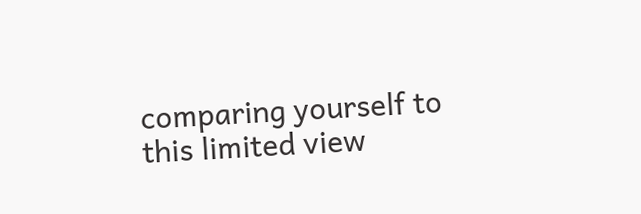comparing yourself to this limited view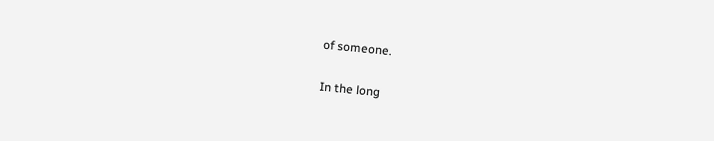of someone.

In the long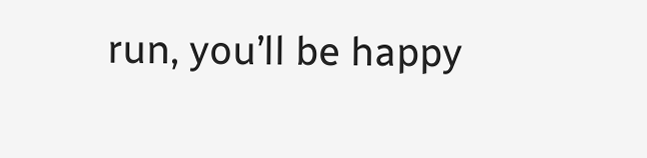run, you’ll be happy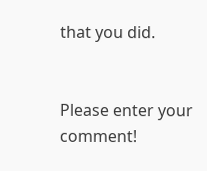that you did.


Please enter your comment!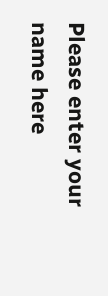Please enter your name here